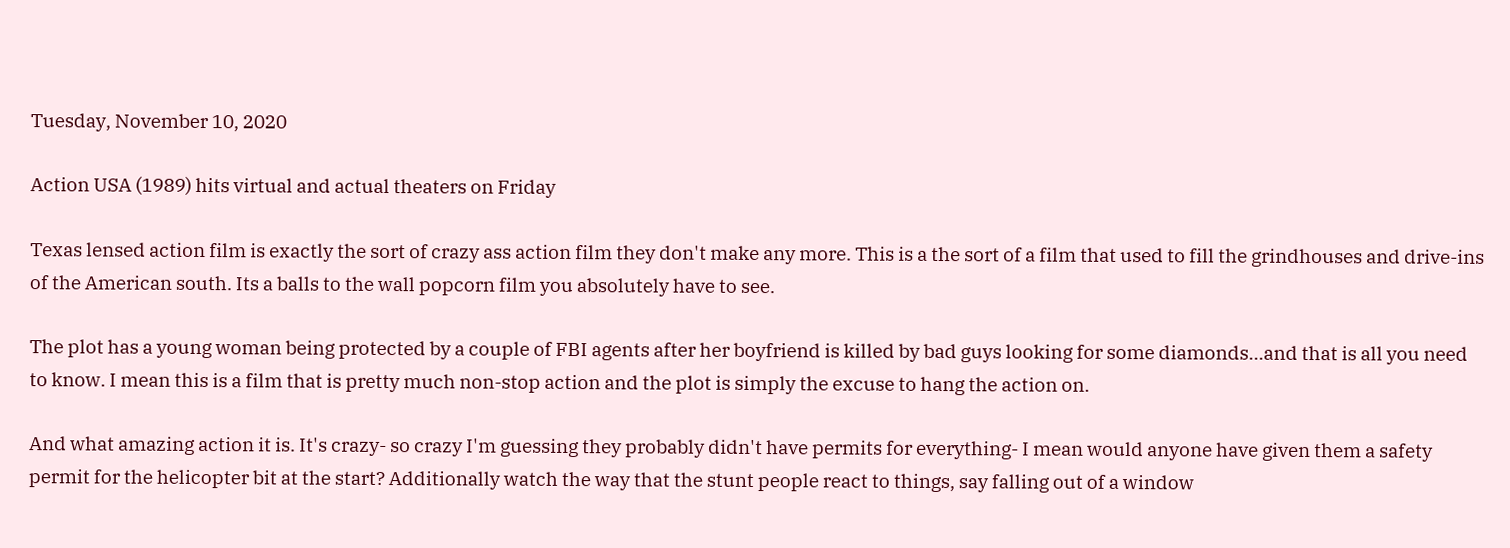Tuesday, November 10, 2020

Action USA (1989) hits virtual and actual theaters on Friday

Texas lensed action film is exactly the sort of crazy ass action film they don't make any more. This is a the sort of a film that used to fill the grindhouses and drive-ins of the American south. Its a balls to the wall popcorn film you absolutely have to see.

The plot has a young woman being protected by a couple of FBI agents after her boyfriend is killed by bad guys looking for some diamonds...and that is all you need to know. I mean this is a film that is pretty much non-stop action and the plot is simply the excuse to hang the action on.

And what amazing action it is. It's crazy- so crazy I'm guessing they probably didn't have permits for everything- I mean would anyone have given them a safety permit for the helicopter bit at the start? Additionally watch the way that the stunt people react to things, say falling out of a window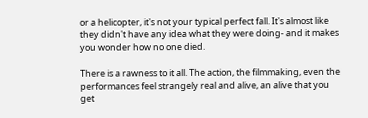or a helicopter, it's not your typical perfect fall. It's almost like they didn't have any idea what they were doing- and it makes you wonder how no one died.

There is a rawness to it all. The action, the filmmaking, even the performances feel strangely real and alive, an alive that you get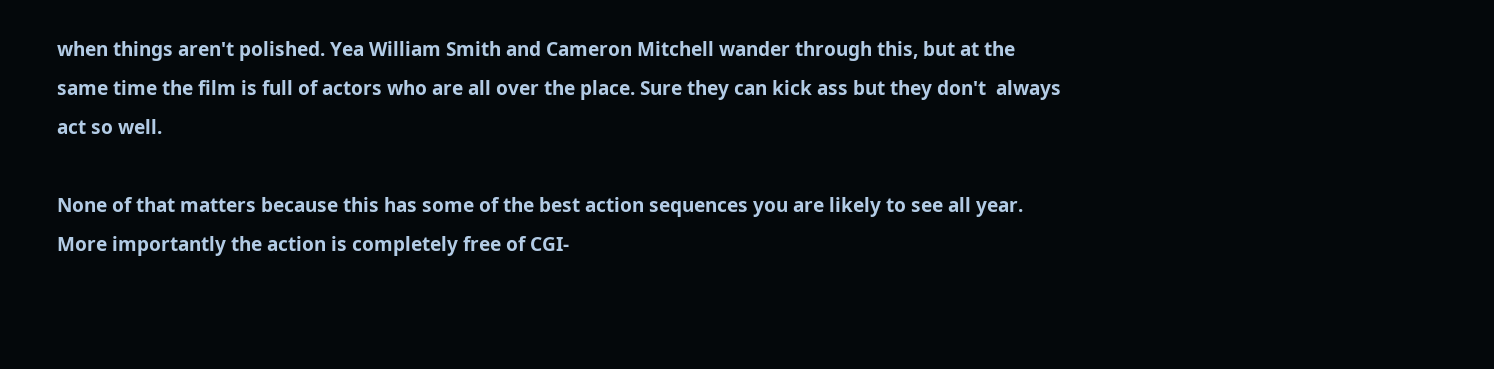when things aren't polished. Yea William Smith and Cameron Mitchell wander through this, but at the same time the film is full of actors who are all over the place. Sure they can kick ass but they don't  always act so well.

None of that matters because this has some of the best action sequences you are likely to see all year. More importantly the action is completely free of CGI-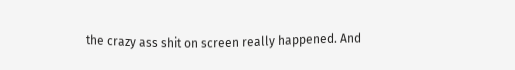the crazy ass shit on screen really happened. And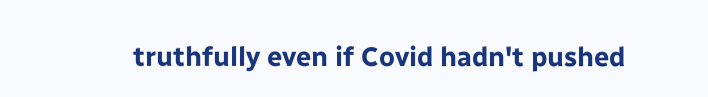truthfully even if Covid hadn't pushed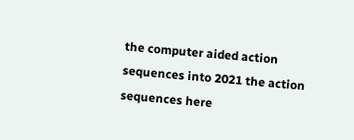the computer aided action sequences into 2021 the action sequences here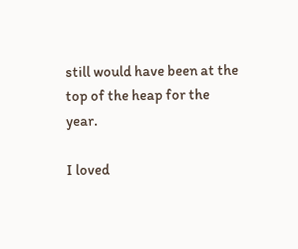still would have been at the top of the heap for the year.

I loved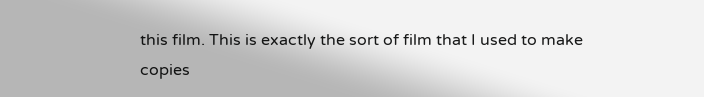this film. This is exactly the sort of film that I used to make copies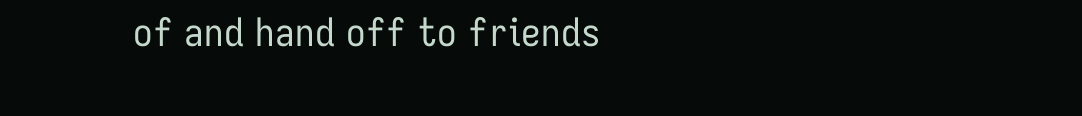of and hand off to friends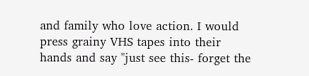and family who love action. I would press grainy VHS tapes into their hands and say "just see this- forget the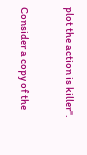plot the action is killer".

Consider a copy of the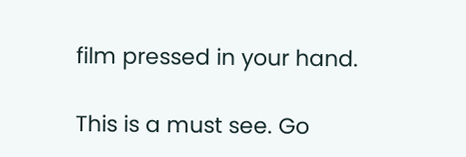film pressed in your hand.

This is a must see. Go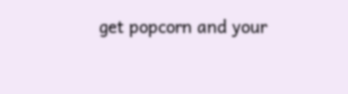get popcorn and your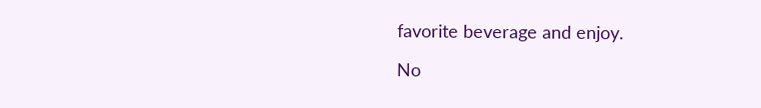favorite beverage and enjoy.

No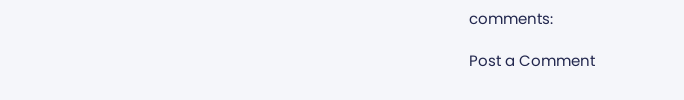comments:

Post a Comment